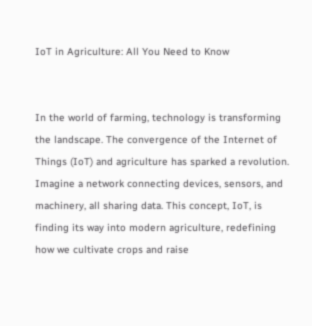IoT in Agriculture: All You Need to Know


In the world of farming, technology is transforming the landscape. The convergence of the Internet of Things (IoT) and agriculture has sparked a revolution. Imagine a network connecting devices, sensors, and machinery, all sharing data. This concept, IoT, is finding its way into modern agriculture, redefining how we cultivate crops and raise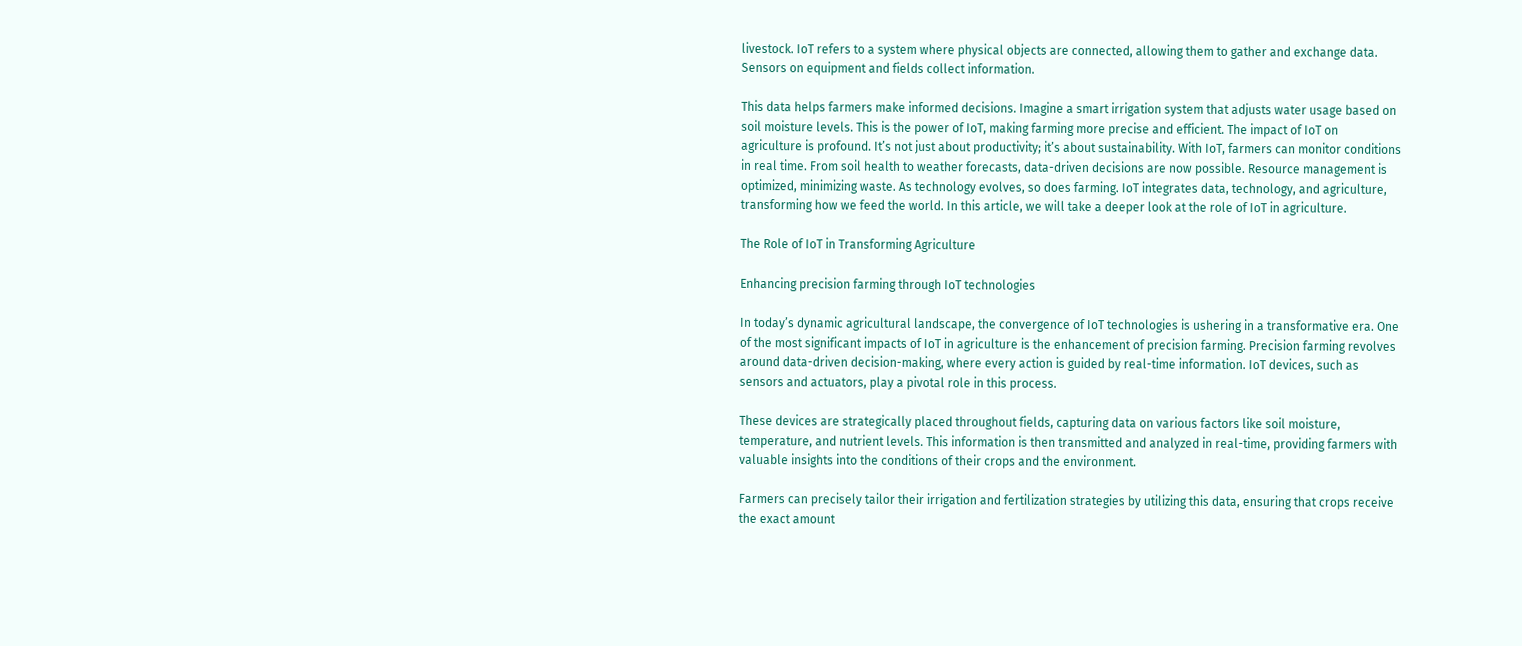livestock. IoT refers to a system where physical objects are connected, allowing them to gather and exchange data. Sensors on equipment and fields collect information.

This data helps farmers make informed decisions. Imagine a smart irrigation system that adjusts water usage based on soil moisture levels. This is the power of IoT, making farming more precise and efficient. The impact of IoT on agriculture is profound. It’s not just about productivity; it’s about sustainability. With IoT, farmers can monitor conditions in real time. From soil health to weather forecasts, data-driven decisions are now possible. Resource management is optimized, minimizing waste. As technology evolves, so does farming. IoT integrates data, technology, and agriculture, transforming how we feed the world. In this article, we will take a deeper look at the role of IoT in agriculture.

The Role of IoT in Transforming Agriculture

Enhancing precision farming through IoT technologies

In today’s dynamic agricultural landscape, the convergence of IoT technologies is ushering in a transformative era. One of the most significant impacts of IoT in agriculture is the enhancement of precision farming. Precision farming revolves around data-driven decision-making, where every action is guided by real-time information. IoT devices, such as sensors and actuators, play a pivotal role in this process.

These devices are strategically placed throughout fields, capturing data on various factors like soil moisture, temperature, and nutrient levels. This information is then transmitted and analyzed in real-time, providing farmers with valuable insights into the conditions of their crops and the environment.

Farmers can precisely tailor their irrigation and fertilization strategies by utilizing this data, ensuring that crops receive the exact amount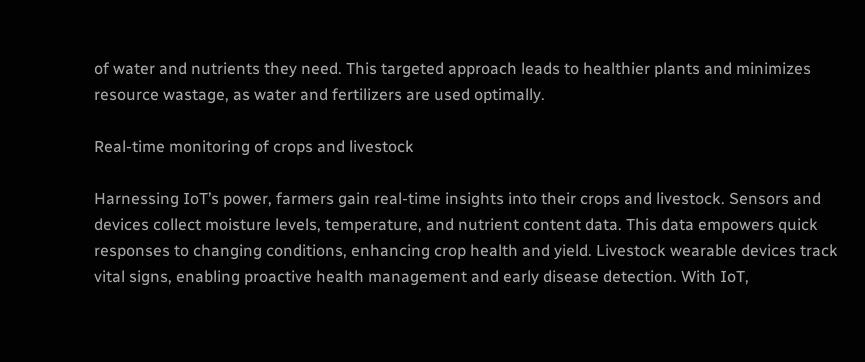of water and nutrients they need. This targeted approach leads to healthier plants and minimizes resource wastage, as water and fertilizers are used optimally.

Real-time monitoring of crops and livestock

Harnessing IoT’s power, farmers gain real-time insights into their crops and livestock. Sensors and devices collect moisture levels, temperature, and nutrient content data. This data empowers quick responses to changing conditions, enhancing crop health and yield. Livestock wearable devices track vital signs, enabling proactive health management and early disease detection. With IoT,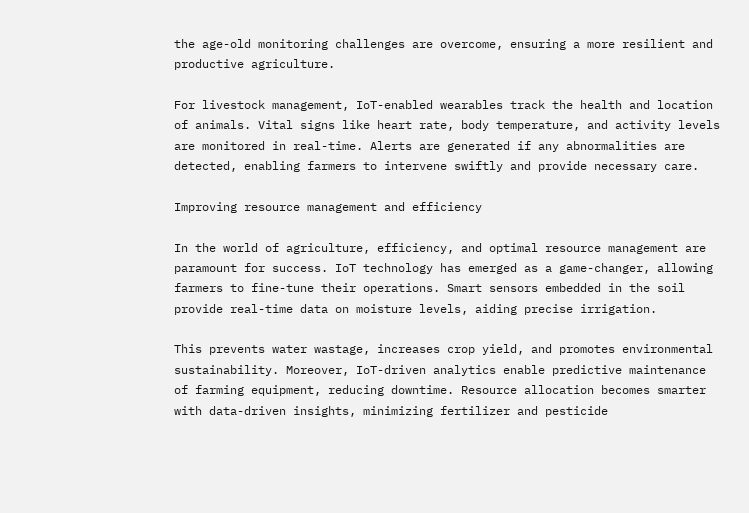the age-old monitoring challenges are overcome, ensuring a more resilient and productive agriculture.

For livestock management, IoT-enabled wearables track the health and location of animals. Vital signs like heart rate, body temperature, and activity levels are monitored in real-time. Alerts are generated if any abnormalities are detected, enabling farmers to intervene swiftly and provide necessary care.

Improving resource management and efficiency

In the world of agriculture, efficiency, and optimal resource management are paramount for success. IoT technology has emerged as a game-changer, allowing farmers to fine-tune their operations. Smart sensors embedded in the soil provide real-time data on moisture levels, aiding precise irrigation.

This prevents water wastage, increases crop yield, and promotes environmental sustainability. Moreover, IoT-driven analytics enable predictive maintenance of farming equipment, reducing downtime. Resource allocation becomes smarter with data-driven insights, minimizing fertilizer and pesticide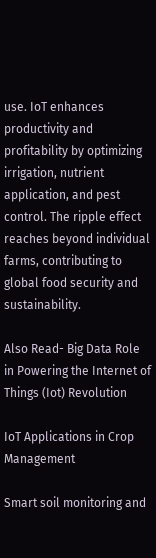use. IoT enhances productivity and profitability by optimizing irrigation, nutrient application, and pest control. The ripple effect reaches beyond individual farms, contributing to global food security and sustainability.

Also Read- Big Data Role in Powering the Internet of Things (Iot) Revolution

IoT Applications in Crop Management

Smart soil monitoring and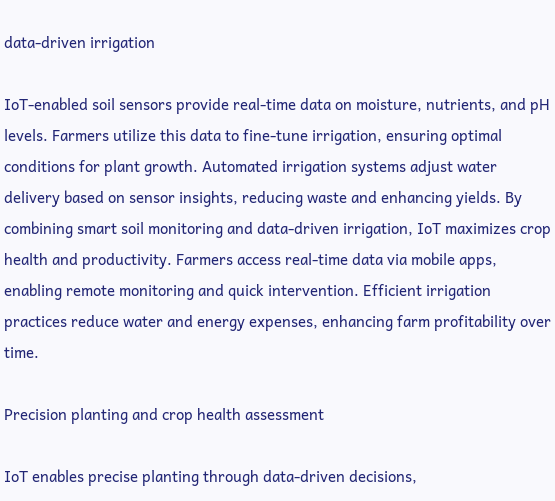data-driven irrigation

IoT-enabled soil sensors provide real-time data on moisture, nutrients, and pH levels. Farmers utilize this data to fine-tune irrigation, ensuring optimal conditions for plant growth. Automated irrigation systems adjust water delivery based on sensor insights, reducing waste and enhancing yields. By combining smart soil monitoring and data-driven irrigation, IoT maximizes crop health and productivity. Farmers access real-time data via mobile apps, enabling remote monitoring and quick intervention. Efficient irrigation practices reduce water and energy expenses, enhancing farm profitability over time.

Precision planting and crop health assessment

IoT enables precise planting through data-driven decisions,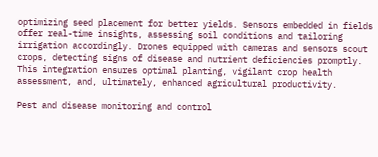optimizing seed placement for better yields. Sensors embedded in fields offer real-time insights, assessing soil conditions and tailoring irrigation accordingly. Drones equipped with cameras and sensors scout crops, detecting signs of disease and nutrient deficiencies promptly. This integration ensures optimal planting, vigilant crop health assessment, and, ultimately, enhanced agricultural productivity.

Pest and disease monitoring and control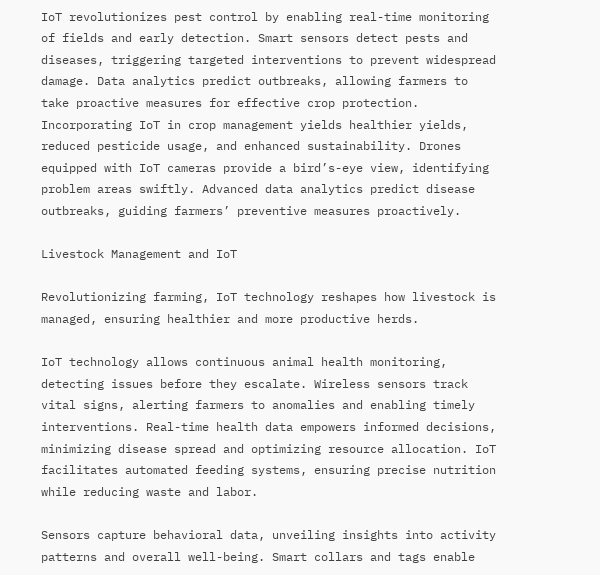IoT revolutionizes pest control by enabling real-time monitoring of fields and early detection. Smart sensors detect pests and diseases, triggering targeted interventions to prevent widespread damage. Data analytics predict outbreaks, allowing farmers to take proactive measures for effective crop protection. Incorporating IoT in crop management yields healthier yields, reduced pesticide usage, and enhanced sustainability. Drones equipped with IoT cameras provide a bird’s-eye view, identifying problem areas swiftly. Advanced data analytics predict disease outbreaks, guiding farmers’ preventive measures proactively.

Livestock Management and IoT

Revolutionizing farming, IoT technology reshapes how livestock is managed, ensuring healthier and more productive herds.

IoT technology allows continuous animal health monitoring, detecting issues before they escalate. Wireless sensors track vital signs, alerting farmers to anomalies and enabling timely interventions. Real-time health data empowers informed decisions, minimizing disease spread and optimizing resource allocation. IoT facilitates automated feeding systems, ensuring precise nutrition while reducing waste and labor.

Sensors capture behavioral data, unveiling insights into activity patterns and overall well-being. Smart collars and tags enable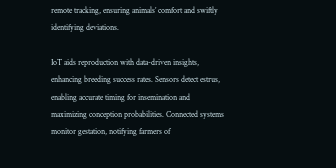remote tracking, ensuring animals’ comfort and swiftly identifying deviations.

IoT aids reproduction with data-driven insights, enhancing breeding success rates. Sensors detect estrus, enabling accurate timing for insemination and maximizing conception probabilities. Connected systems monitor gestation, notifying farmers of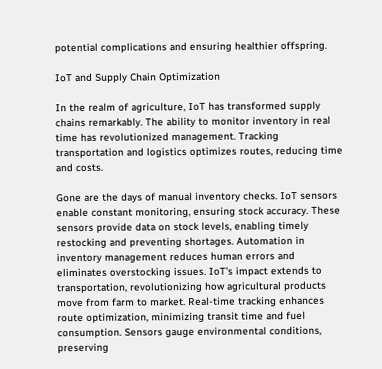potential complications and ensuring healthier offspring.

IoT and Supply Chain Optimization

In the realm of agriculture, IoT has transformed supply chains remarkably. The ability to monitor inventory in real time has revolutionized management. Tracking transportation and logistics optimizes routes, reducing time and costs.

Gone are the days of manual inventory checks. IoT sensors enable constant monitoring, ensuring stock accuracy. These sensors provide data on stock levels, enabling timely restocking and preventing shortages. Automation in inventory management reduces human errors and eliminates overstocking issues. IoT’s impact extends to transportation, revolutionizing how agricultural products move from farm to market. Real-time tracking enhances route optimization, minimizing transit time and fuel consumption. Sensors gauge environmental conditions, preserving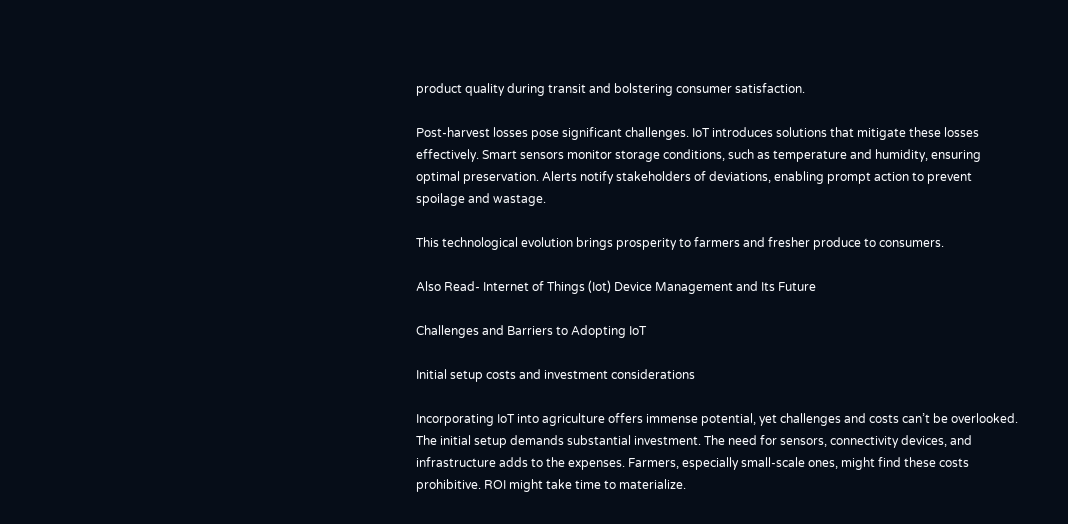product quality during transit and bolstering consumer satisfaction.

Post-harvest losses pose significant challenges. IoT introduces solutions that mitigate these losses effectively. Smart sensors monitor storage conditions, such as temperature and humidity, ensuring optimal preservation. Alerts notify stakeholders of deviations, enabling prompt action to prevent spoilage and wastage.

This technological evolution brings prosperity to farmers and fresher produce to consumers.

Also Read- Internet of Things (Iot) Device Management and Its Future

Challenges and Barriers to Adopting IoT

Initial setup costs and investment considerations

Incorporating IoT into agriculture offers immense potential, yet challenges and costs can’t be overlooked. The initial setup demands substantial investment. The need for sensors, connectivity devices, and infrastructure adds to the expenses. Farmers, especially small-scale ones, might find these costs prohibitive. ROI might take time to materialize.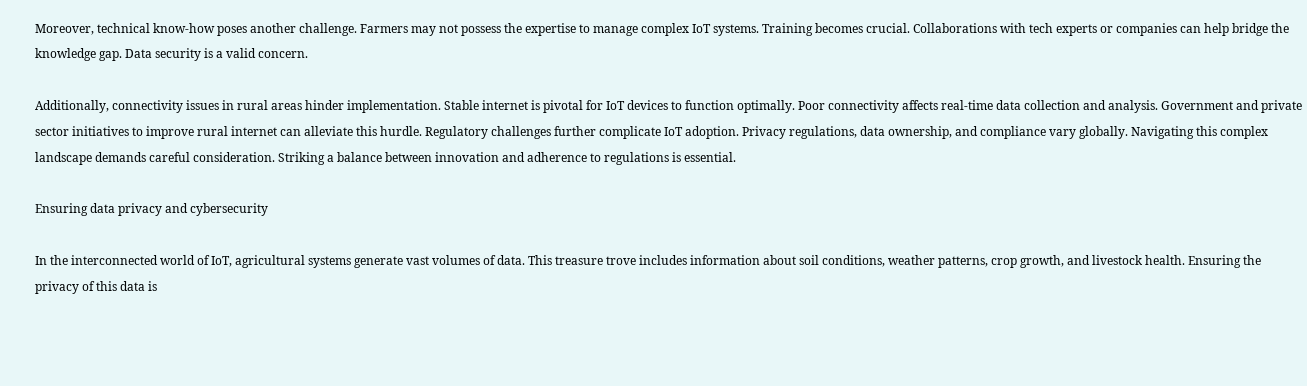Moreover, technical know-how poses another challenge. Farmers may not possess the expertise to manage complex IoT systems. Training becomes crucial. Collaborations with tech experts or companies can help bridge the knowledge gap. Data security is a valid concern.

Additionally, connectivity issues in rural areas hinder implementation. Stable internet is pivotal for IoT devices to function optimally. Poor connectivity affects real-time data collection and analysis. Government and private sector initiatives to improve rural internet can alleviate this hurdle. Regulatory challenges further complicate IoT adoption. Privacy regulations, data ownership, and compliance vary globally. Navigating this complex landscape demands careful consideration. Striking a balance between innovation and adherence to regulations is essential.

Ensuring data privacy and cybersecurity

In the interconnected world of IoT, agricultural systems generate vast volumes of data. This treasure trove includes information about soil conditions, weather patterns, crop growth, and livestock health. Ensuring the privacy of this data is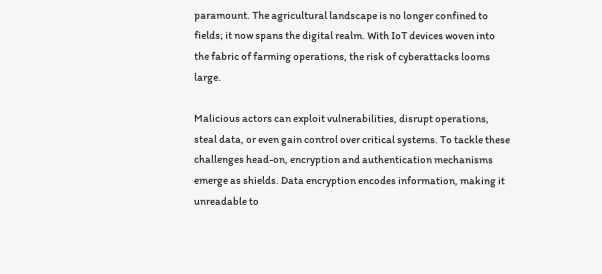paramount. The agricultural landscape is no longer confined to fields; it now spans the digital realm. With IoT devices woven into the fabric of farming operations, the risk of cyberattacks looms large.

Malicious actors can exploit vulnerabilities, disrupt operations, steal data, or even gain control over critical systems. To tackle these challenges head-on, encryption and authentication mechanisms emerge as shields. Data encryption encodes information, making it unreadable to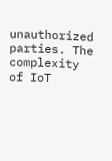unauthorized parties. The complexity of IoT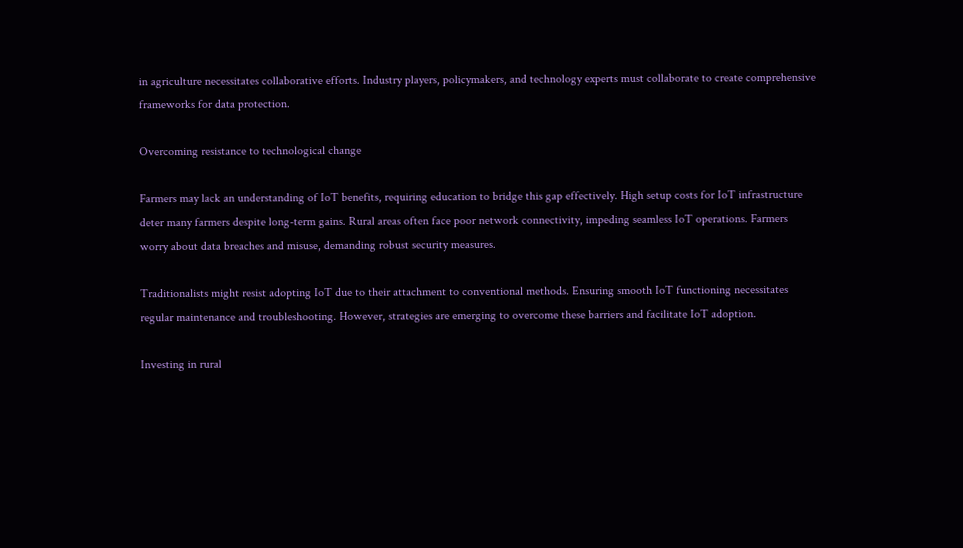in agriculture necessitates collaborative efforts. Industry players, policymakers, and technology experts must collaborate to create comprehensive frameworks for data protection.

Overcoming resistance to technological change

Farmers may lack an understanding of IoT benefits, requiring education to bridge this gap effectively. High setup costs for IoT infrastructure deter many farmers despite long-term gains. Rural areas often face poor network connectivity, impeding seamless IoT operations. Farmers worry about data breaches and misuse, demanding robust security measures.

Traditionalists might resist adopting IoT due to their attachment to conventional methods. Ensuring smooth IoT functioning necessitates regular maintenance and troubleshooting. However, strategies are emerging to overcome these barriers and facilitate IoT adoption.

Investing in rural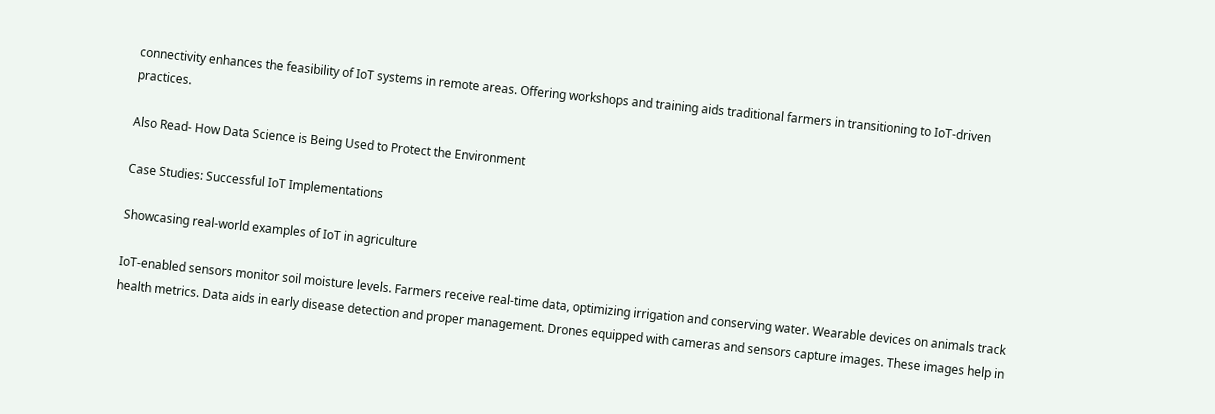connectivity enhances the feasibility of IoT systems in remote areas. Offering workshops and training aids traditional farmers in transitioning to IoT-driven practices.

Also Read- How Data Science is Being Used to Protect the Environment

Case Studies: Successful IoT Implementations

Showcasing real-world examples of IoT in agriculture

IoT-enabled sensors monitor soil moisture levels. Farmers receive real-time data, optimizing irrigation and conserving water. Wearable devices on animals track health metrics. Data aids in early disease detection and proper management. Drones equipped with cameras and sensors capture images. These images help in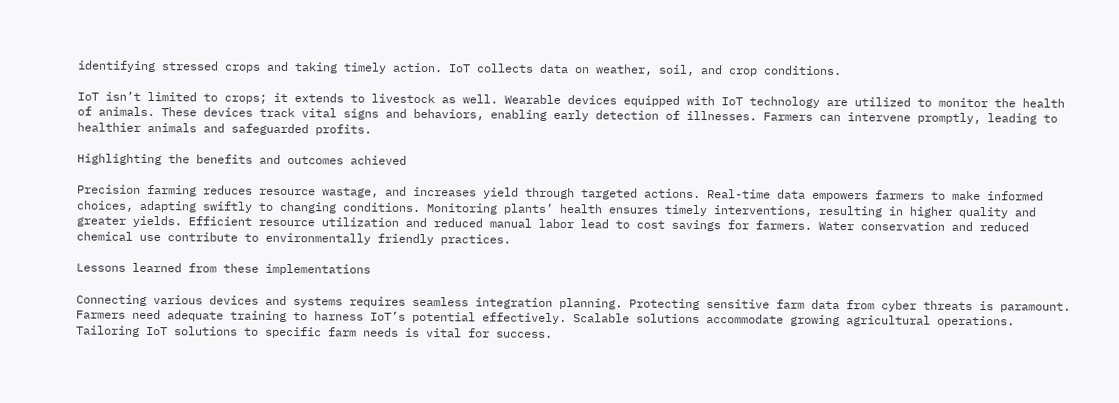identifying stressed crops and taking timely action. IoT collects data on weather, soil, and crop conditions.

IoT isn’t limited to crops; it extends to livestock as well. Wearable devices equipped with IoT technology are utilized to monitor the health of animals. These devices track vital signs and behaviors, enabling early detection of illnesses. Farmers can intervene promptly, leading to healthier animals and safeguarded profits.

Highlighting the benefits and outcomes achieved

Precision farming reduces resource wastage, and increases yield through targeted actions. Real-time data empowers farmers to make informed choices, adapting swiftly to changing conditions. Monitoring plants’ health ensures timely interventions, resulting in higher quality and greater yields. Efficient resource utilization and reduced manual labor lead to cost savings for farmers. Water conservation and reduced chemical use contribute to environmentally friendly practices.

Lessons learned from these implementations

Connecting various devices and systems requires seamless integration planning. Protecting sensitive farm data from cyber threats is paramount. Farmers need adequate training to harness IoT’s potential effectively. Scalable solutions accommodate growing agricultural operations. Tailoring IoT solutions to specific farm needs is vital for success.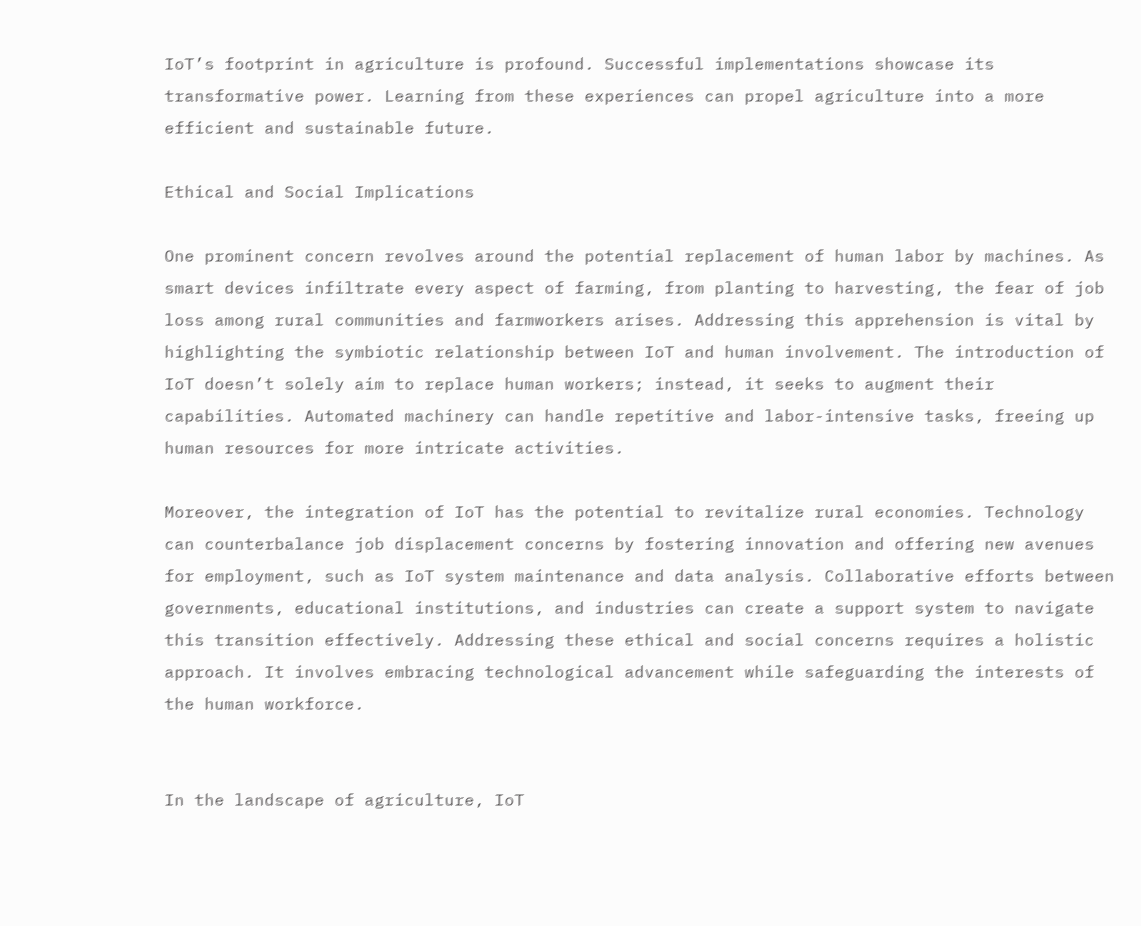IoT’s footprint in agriculture is profound. Successful implementations showcase its transformative power. Learning from these experiences can propel agriculture into a more efficient and sustainable future.

Ethical and Social Implications

One prominent concern revolves around the potential replacement of human labor by machines. As smart devices infiltrate every aspect of farming, from planting to harvesting, the fear of job loss among rural communities and farmworkers arises. Addressing this apprehension is vital by highlighting the symbiotic relationship between IoT and human involvement. The introduction of IoT doesn’t solely aim to replace human workers; instead, it seeks to augment their capabilities. Automated machinery can handle repetitive and labor-intensive tasks, freeing up human resources for more intricate activities.

Moreover, the integration of IoT has the potential to revitalize rural economies. Technology can counterbalance job displacement concerns by fostering innovation and offering new avenues for employment, such as IoT system maintenance and data analysis. Collaborative efforts between governments, educational institutions, and industries can create a support system to navigate this transition effectively. Addressing these ethical and social concerns requires a holistic approach. It involves embracing technological advancement while safeguarding the interests of the human workforce.


In the landscape of agriculture, IoT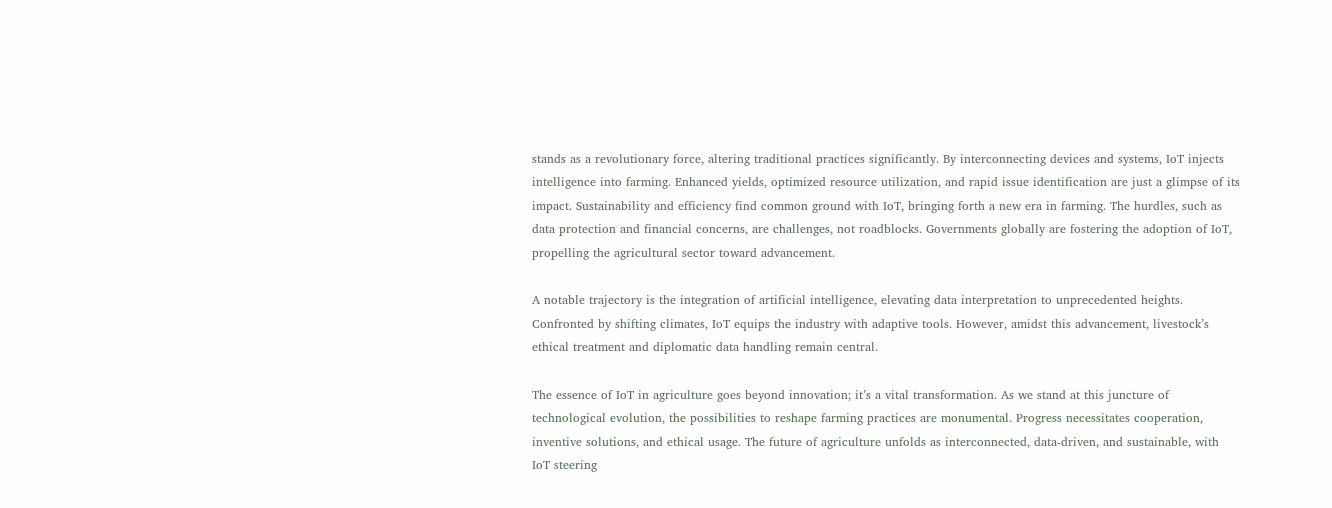stands as a revolutionary force, altering traditional practices significantly. By interconnecting devices and systems, IoT injects intelligence into farming. Enhanced yields, optimized resource utilization, and rapid issue identification are just a glimpse of its impact. Sustainability and efficiency find common ground with IoT, bringing forth a new era in farming. The hurdles, such as data protection and financial concerns, are challenges, not roadblocks. Governments globally are fostering the adoption of IoT, propelling the agricultural sector toward advancement.

A notable trajectory is the integration of artificial intelligence, elevating data interpretation to unprecedented heights. Confronted by shifting climates, IoT equips the industry with adaptive tools. However, amidst this advancement, livestock’s ethical treatment and diplomatic data handling remain central.

The essence of IoT in agriculture goes beyond innovation; it’s a vital transformation. As we stand at this juncture of technological evolution, the possibilities to reshape farming practices are monumental. Progress necessitates cooperation, inventive solutions, and ethical usage. The future of agriculture unfolds as interconnected, data-driven, and sustainable, with IoT steering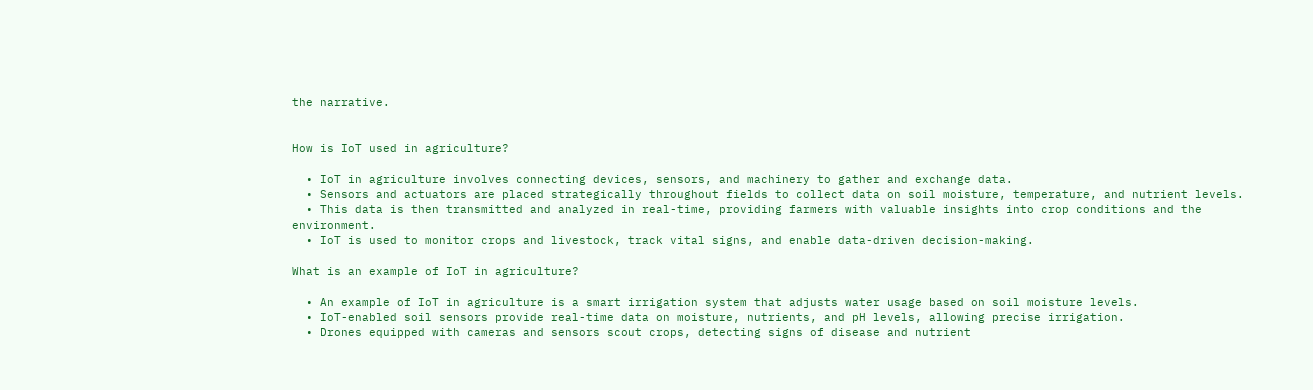the narrative.


How is IoT used in agriculture?

  • IoT in agriculture involves connecting devices, sensors, and machinery to gather and exchange data.
  • Sensors and actuators are placed strategically throughout fields to collect data on soil moisture, temperature, and nutrient levels.
  • This data is then transmitted and analyzed in real-time, providing farmers with valuable insights into crop conditions and the environment.
  • IoT is used to monitor crops and livestock, track vital signs, and enable data-driven decision-making.

What is an example of IoT in agriculture?

  • An example of IoT in agriculture is a smart irrigation system that adjusts water usage based on soil moisture levels.
  • IoT-enabled soil sensors provide real-time data on moisture, nutrients, and pH levels, allowing precise irrigation.
  • Drones equipped with cameras and sensors scout crops, detecting signs of disease and nutrient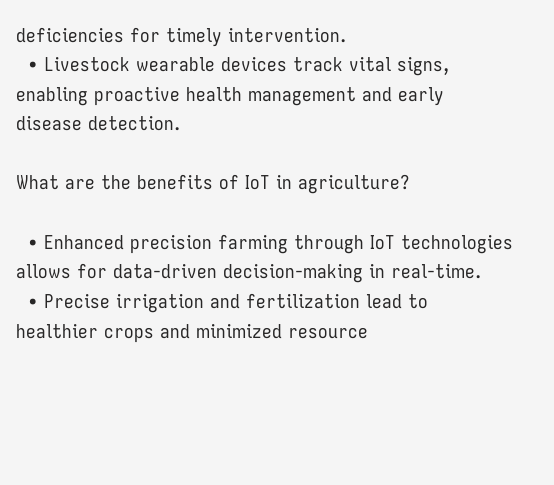deficiencies for timely intervention.
  • Livestock wearable devices track vital signs, enabling proactive health management and early disease detection.

What are the benefits of IoT in agriculture?

  • Enhanced precision farming through IoT technologies allows for data-driven decision-making in real-time.
  • Precise irrigation and fertilization lead to healthier crops and minimized resource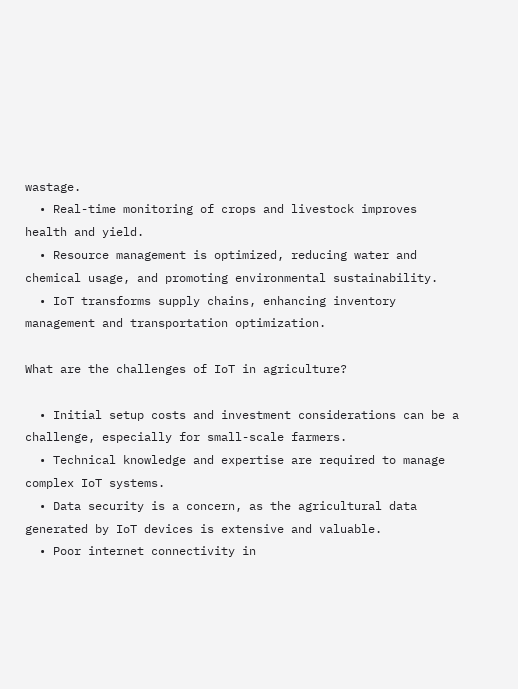wastage.
  • Real-time monitoring of crops and livestock improves health and yield.
  • Resource management is optimized, reducing water and chemical usage, and promoting environmental sustainability.
  • IoT transforms supply chains, enhancing inventory management and transportation optimization.

What are the challenges of IoT in agriculture?

  • Initial setup costs and investment considerations can be a challenge, especially for small-scale farmers.
  • Technical knowledge and expertise are required to manage complex IoT systems.
  • Data security is a concern, as the agricultural data generated by IoT devices is extensive and valuable.
  • Poor internet connectivity in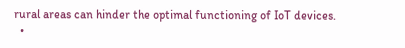rural areas can hinder the optimal functioning of IoT devices.
  •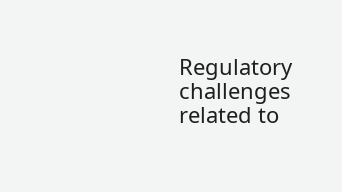Regulatory challenges related to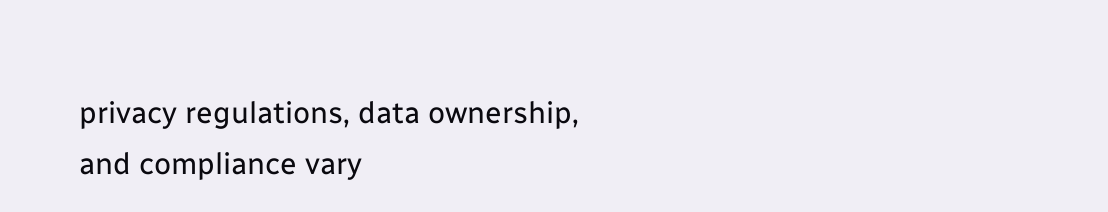privacy regulations, data ownership, and compliance vary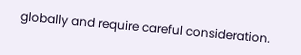globally and require careful consideration.